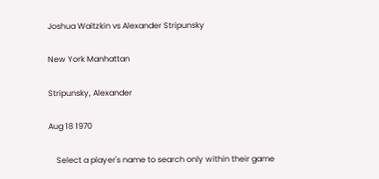Joshua Waitzkin vs Alexander Stripunsky

New York Manhattan

Stripunsky, Alexander

Aug 18 1970

    Select a player's name to search only within their game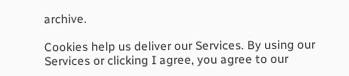archive.

Cookies help us deliver our Services. By using our Services or clicking I agree, you agree to our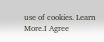use of cookies. Learn More.I Agree